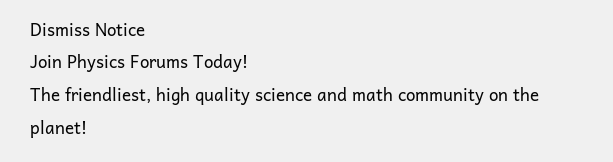Dismiss Notice
Join Physics Forums Today!
The friendliest, high quality science and math community on the planet!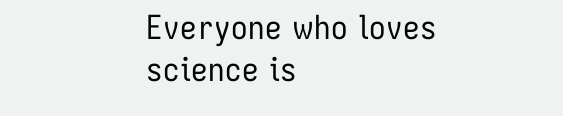Everyone who loves science is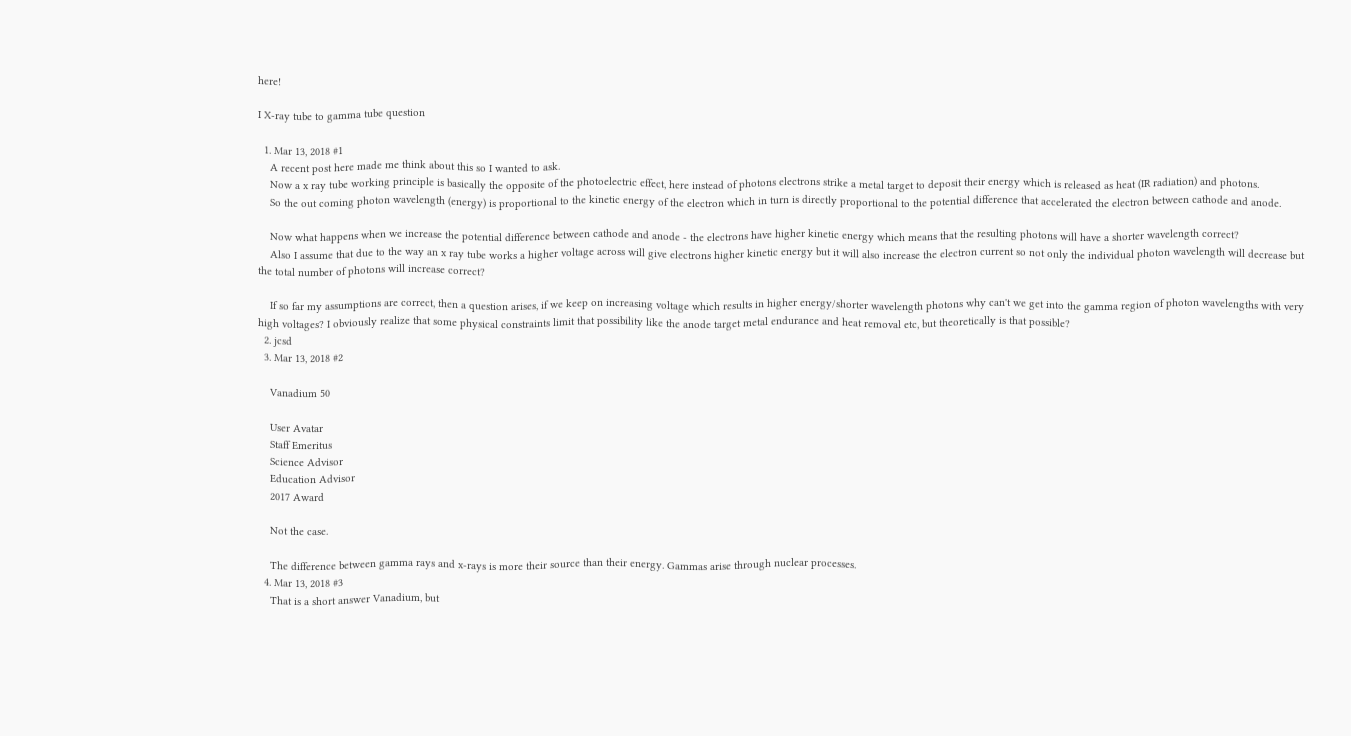here!

I X-ray tube to gamma tube question

  1. Mar 13, 2018 #1
    A recent post here made me think about this so I wanted to ask.
    Now a x ray tube working principle is basically the opposite of the photoelectric effect, here instead of photons electrons strike a metal target to deposit their energy which is released as heat (IR radiation) and photons.
    So the out coming photon wavelength (energy) is proportional to the kinetic energy of the electron which in turn is directly proportional to the potential difference that accelerated the electron between cathode and anode.

    Now what happens when we increase the potential difference between cathode and anode - the electrons have higher kinetic energy which means that the resulting photons will have a shorter wavelength correct?
    Also I assume that due to the way an x ray tube works a higher voltage across will give electrons higher kinetic energy but it will also increase the electron current so not only the individual photon wavelength will decrease but the total number of photons will increase correct?

    If so far my assumptions are correct, then a question arises, if we keep on increasing voltage which results in higher energy/shorter wavelength photons why can't we get into the gamma region of photon wavelengths with very high voltages? I obviously realize that some physical constraints limit that possibility like the anode target metal endurance and heat removal etc, but theoretically is that possible?
  2. jcsd
  3. Mar 13, 2018 #2

    Vanadium 50

    User Avatar
    Staff Emeritus
    Science Advisor
    Education Advisor
    2017 Award

    Not the case.

    The difference between gamma rays and x-rays is more their source than their energy. Gammas arise through nuclear processes.
  4. Mar 13, 2018 #3
    That is a short answer Vanadium, but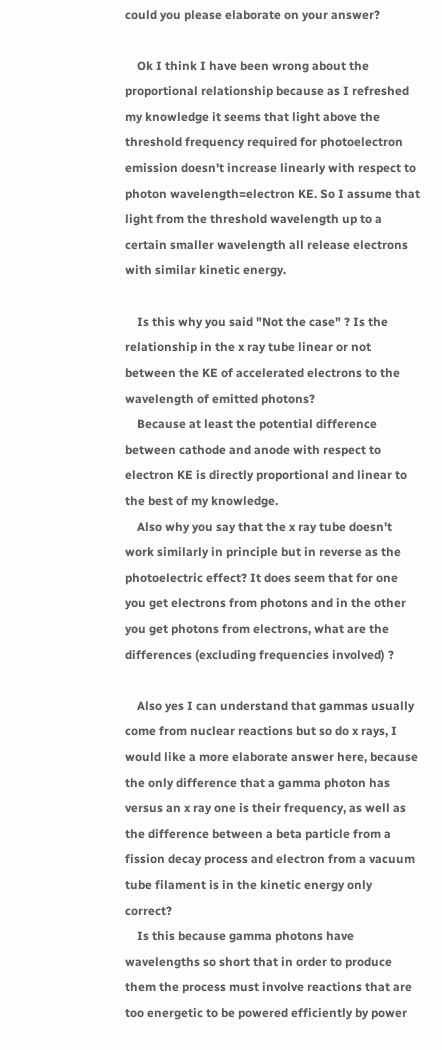could you please elaborate on your answer?

    Ok I think I have been wrong about the proportional relationship because as I refreshed my knowledge it seems that light above the threshold frequency required for photoelectron emission doesn't increase linearly with respect to photon wavelength=electron KE. So I assume that light from the threshold wavelength up to a certain smaller wavelength all release electrons with similar kinetic energy.

    Is this why you said "Not the case" ? Is the relationship in the x ray tube linear or not between the KE of accelerated electrons to the wavelength of emitted photons?
    Because at least the potential difference between cathode and anode with respect to electron KE is directly proportional and linear to the best of my knowledge.
    Also why you say that the x ray tube doesn't work similarly in principle but in reverse as the photoelectric effect? It does seem that for one you get electrons from photons and in the other you get photons from electrons, what are the differences (excluding frequencies involved) ?

    Also yes I can understand that gammas usually come from nuclear reactions but so do x rays, I would like a more elaborate answer here, because the only difference that a gamma photon has versus an x ray one is their frequency, as well as the difference between a beta particle from a fission decay process and electron from a vacuum tube filament is in the kinetic energy only correct?
    Is this because gamma photons have wavelengths so short that in order to produce them the process must involve reactions that are too energetic to be powered efficiently by power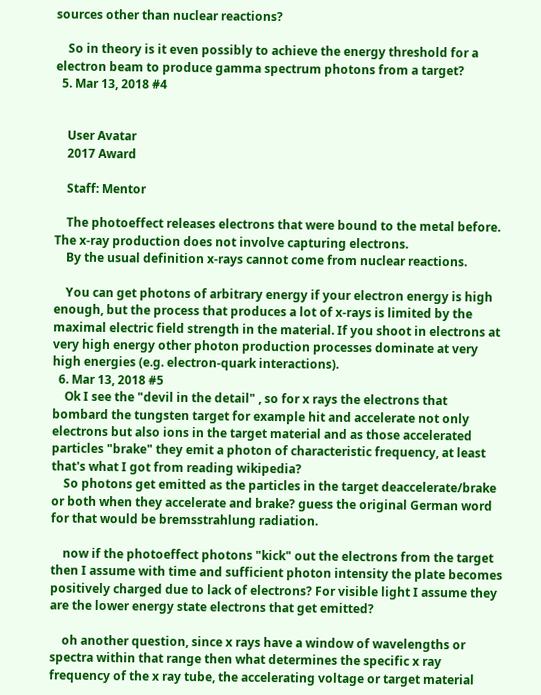sources other than nuclear reactions?

    So in theory is it even possibly to achieve the energy threshold for a electron beam to produce gamma spectrum photons from a target?
  5. Mar 13, 2018 #4


    User Avatar
    2017 Award

    Staff: Mentor

    The photoeffect releases electrons that were bound to the metal before. The x-ray production does not involve capturing electrons.
    By the usual definition x-rays cannot come from nuclear reactions.

    You can get photons of arbitrary energy if your electron energy is high enough, but the process that produces a lot of x-rays is limited by the maximal electric field strength in the material. If you shoot in electrons at very high energy other photon production processes dominate at very high energies (e.g. electron-quark interactions).
  6. Mar 13, 2018 #5
    Ok I see the "devil in the detail" , so for x rays the electrons that bombard the tungsten target for example hit and accelerate not only electrons but also ions in the target material and as those accelerated particles "brake" they emit a photon of characteristic frequency, at least that's what I got from reading wikipedia?
    So photons get emitted as the particles in the target deaccelerate/brake or both when they accelerate and brake? guess the original German word for that would be bremsstrahlung radiation.

    now if the photoeffect photons "kick" out the electrons from the target then I assume with time and sufficient photon intensity the plate becomes positively charged due to lack of electrons? For visible light I assume they are the lower energy state electrons that get emitted?

    oh another question, since x rays have a window of wavelengths or spectra within that range then what determines the specific x ray frequency of the x ray tube, the accelerating voltage or target material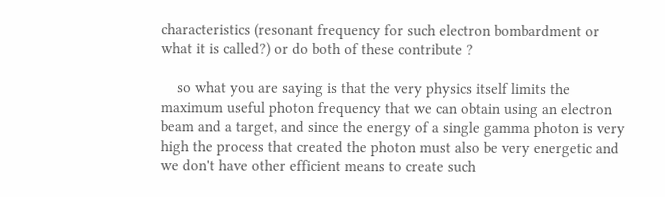characteristics (resonant frequency for such electron bombardment or what it is called?) or do both of these contribute ?

    so what you are saying is that the very physics itself limits the maximum useful photon frequency that we can obtain using an electron beam and a target, and since the energy of a single gamma photon is very high the process that created the photon must also be very energetic and we don't have other efficient means to create such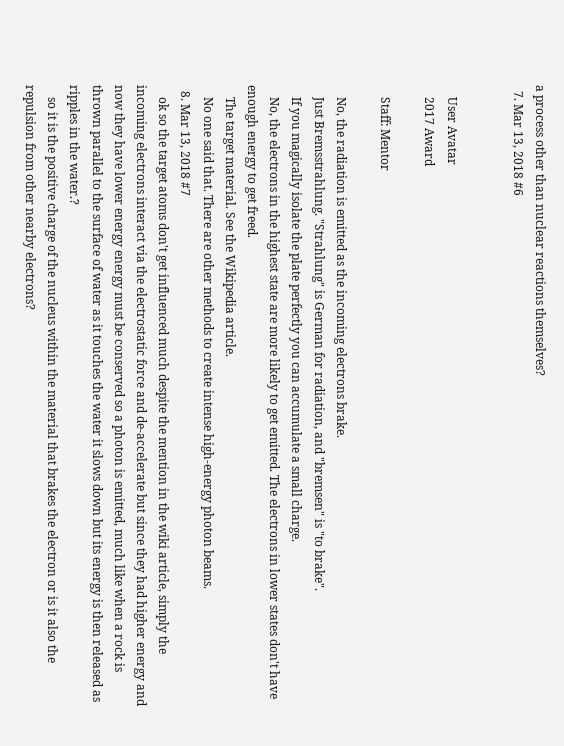a process other than nuclear reactions themselves?
  7. Mar 13, 2018 #6


    User Avatar
    2017 Award

    Staff: Mentor

    No, the radiation is emitted as the incoming electrons brake.
    Just Bremsstrahlung. "Strahlung" is German for radiation, and "bremsen" is "to brake".
    If you magically isolate the plate perfectly you can accumulate a small charge.
    No, the electrons in the highest state are more likely to get emitted. The electrons in lower states don't have enough energy to get freed.
    The target material. See the Wikipedia article.
    No one said that. There are other methods to create intense high-energy photon beams.
  8. Mar 13, 2018 #7
    ok so the target atoms don't get influenced much despite the mention in the wiki article, simply the incoming electrons interact via the electrostatic force and de-accelerate but since they had higher energy and now they have lower energy energy must be conserved so a photon is emitted, much like when a rock is thrown parallel to the surface of water as it touches the water it slows down but its energy is then released as ripples in the water.?
    so it is the positive charge of the nucleus within the material that brakes the electron or is it also the repulsion from other nearby electrons?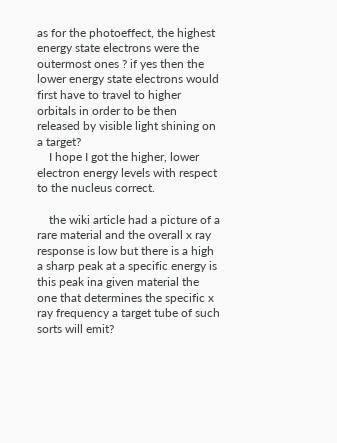as for the photoeffect, the highest energy state electrons were the outermost ones ? if yes then the lower energy state electrons would first have to travel to higher orbitals in order to be then released by visible light shining on a target?
    I hope I got the higher, lower electron energy levels with respect to the nucleus correct.

    the wiki article had a picture of a rare material and the overall x ray response is low but there is a high a sharp peak at a specific energy is this peak ina given material the one that determines the specific x ray frequency a target tube of such sorts will emit?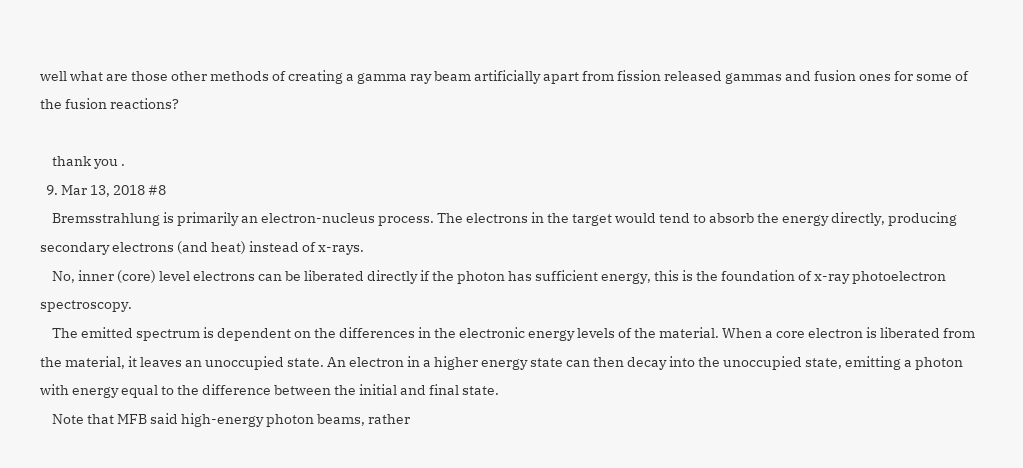well what are those other methods of creating a gamma ray beam artificially apart from fission released gammas and fusion ones for some of the fusion reactions?

    thank you .
  9. Mar 13, 2018 #8
    Bremsstrahlung is primarily an electron-nucleus process. The electrons in the target would tend to absorb the energy directly, producing secondary electrons (and heat) instead of x-rays.
    No, inner (core) level electrons can be liberated directly if the photon has sufficient energy, this is the foundation of x-ray photoelectron spectroscopy.
    The emitted spectrum is dependent on the differences in the electronic energy levels of the material. When a core electron is liberated from the material, it leaves an unoccupied state. An electron in a higher energy state can then decay into the unoccupied state, emitting a photon with energy equal to the difference between the initial and final state.
    Note that MFB said high-energy photon beams, rather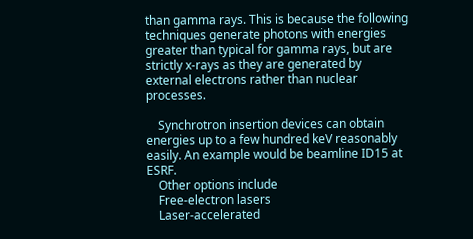than gamma rays. This is because the following techniques generate photons with energies greater than typical for gamma rays, but are strictly x-rays as they are generated by external electrons rather than nuclear processes.

    Synchrotron insertion devices can obtain energies up to a few hundred keV reasonably easily. An example would be beamline ID15 at ESRF.
    Other options include
    Free-electron lasers
    Laser-accelerated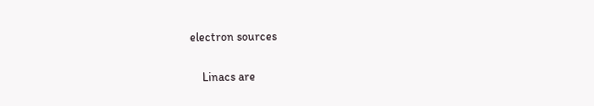electron sources

    Linacs are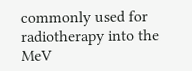commonly used for radiotherapy into the MeV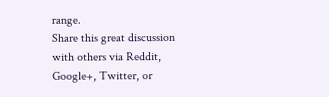range.
Share this great discussion with others via Reddit, Google+, Twitter, or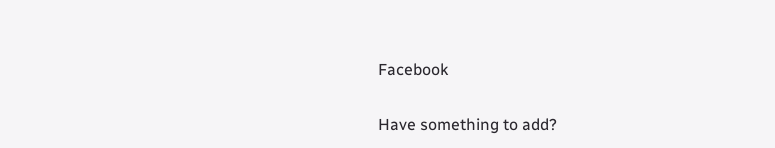Facebook

Have something to add?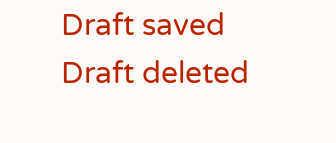Draft saved Draft deleted